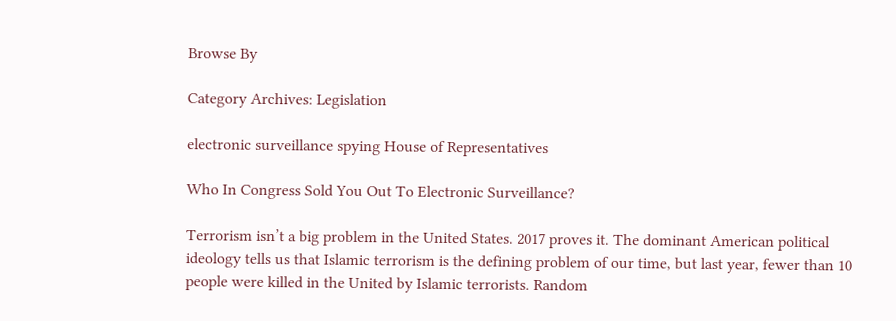Browse By

Category Archives: Legislation

electronic surveillance spying House of Representatives

Who In Congress Sold You Out To Electronic Surveillance?

Terrorism isn’t a big problem in the United States. 2017 proves it. The dominant American political ideology tells us that Islamic terrorism is the defining problem of our time, but last year, fewer than 10 people were killed in the United by Islamic terrorists. Random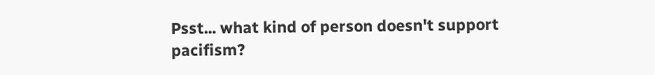Psst... what kind of person doesn't support pacifism?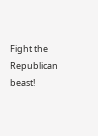Fight the Republican beast!